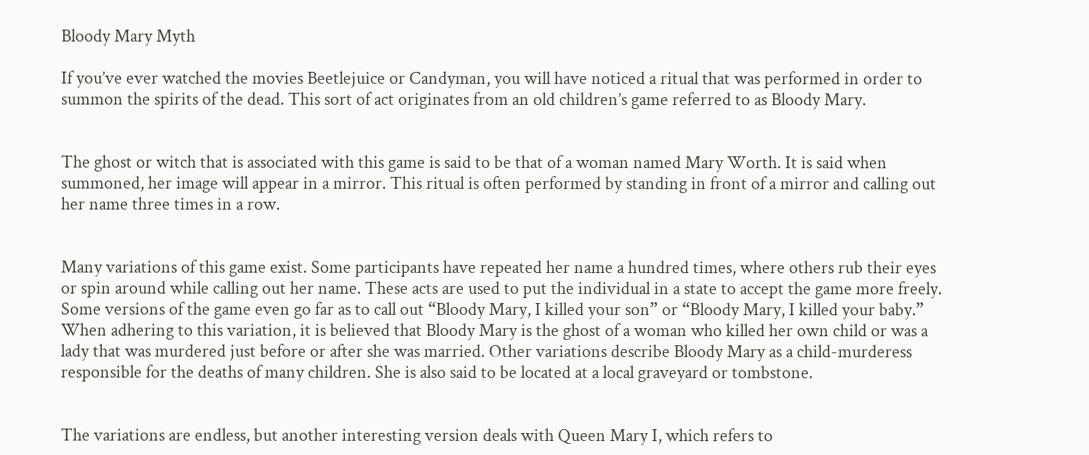Bloody Mary Myth

If you’ve ever watched the movies Beetlejuice or Candyman, you will have noticed a ritual that was performed in order to summon the spirits of the dead. This sort of act originates from an old children’s game referred to as Bloody Mary.


The ghost or witch that is associated with this game is said to be that of a woman named Mary Worth. It is said when summoned, her image will appear in a mirror. This ritual is often performed by standing in front of a mirror and calling out her name three times in a row.


Many variations of this game exist. Some participants have repeated her name a hundred times, where others rub their eyes or spin around while calling out her name. These acts are used to put the individual in a state to accept the game more freely. Some versions of the game even go far as to call out “Bloody Mary, I killed your son” or “Bloody Mary, I killed your baby.” When adhering to this variation, it is believed that Bloody Mary is the ghost of a woman who killed her own child or was a lady that was murdered just before or after she was married. Other variations describe Bloody Mary as a child-murderess responsible for the deaths of many children. She is also said to be located at a local graveyard or tombstone.


The variations are endless, but another interesting version deals with Queen Mary I, which refers to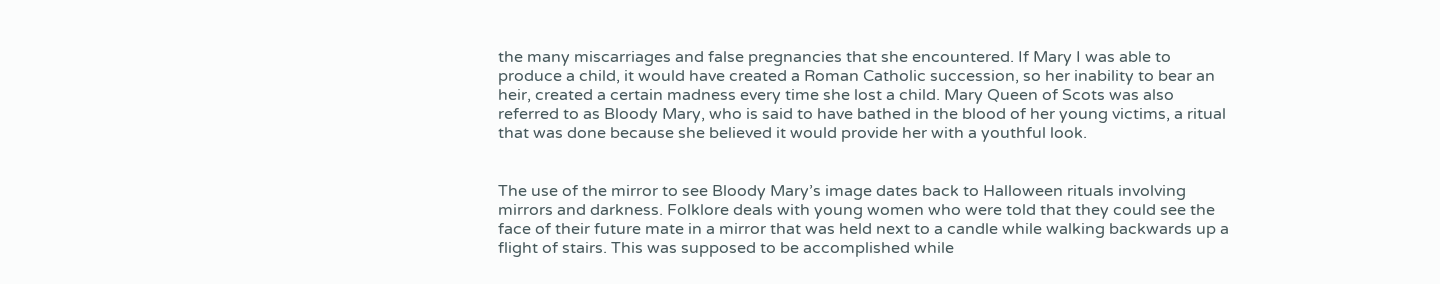the many miscarriages and false pregnancies that she encountered. If Mary I was able to produce a child, it would have created a Roman Catholic succession, so her inability to bear an heir, created a certain madness every time she lost a child. Mary Queen of Scots was also referred to as Bloody Mary, who is said to have bathed in the blood of her young victims, a ritual that was done because she believed it would provide her with a youthful look.


The use of the mirror to see Bloody Mary’s image dates back to Halloween rituals involving mirrors and darkness. Folklore deals with young women who were told that they could see the face of their future mate in a mirror that was held next to a candle while walking backwards up a flight of stairs. This was supposed to be accomplished while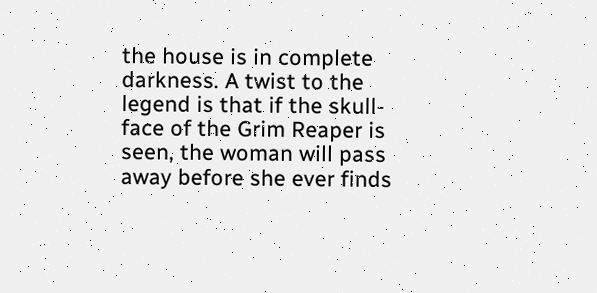the house is in complete darkness. A twist to the legend is that if the skull-face of the Grim Reaper is seen, the woman will pass away before she ever finds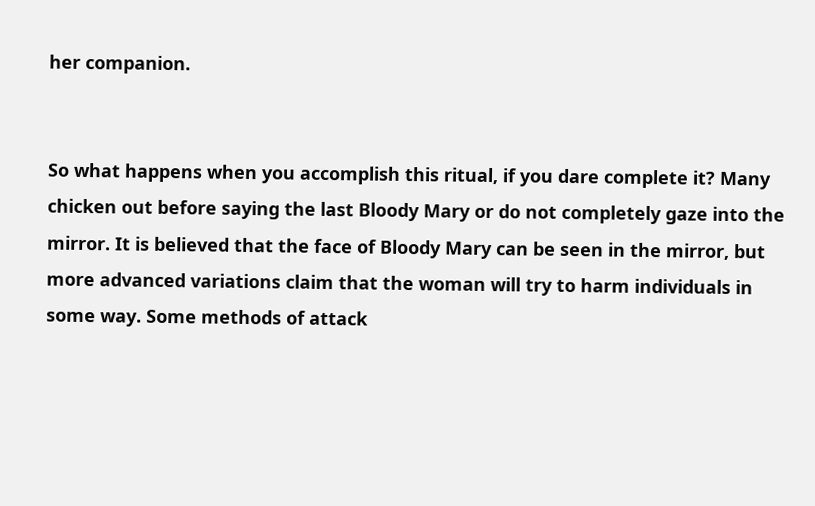her companion.


So what happens when you accomplish this ritual, if you dare complete it? Many chicken out before saying the last Bloody Mary or do not completely gaze into the mirror. It is believed that the face of Bloody Mary can be seen in the mirror, but more advanced variations claim that the woman will try to harm individuals in some way. Some methods of attack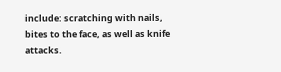include: scratching with nails, bites to the face, as well as knife attacks.